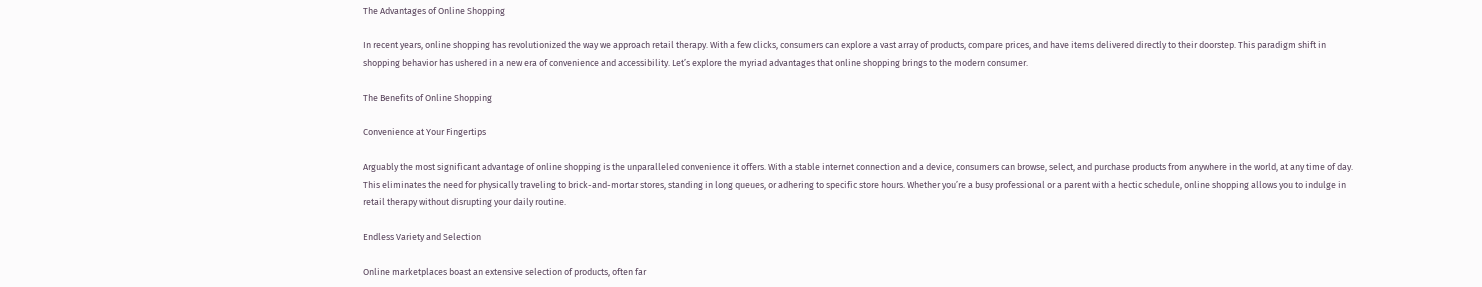The Advantages of Online Shopping

In recent years, online shopping has revolutionized the way we approach retail therapy. With a few clicks, consumers can explore a vast array of products, compare prices, and have items delivered directly to their doorstep. This paradigm shift in shopping behavior has ushered in a new era of convenience and accessibility. Let’s explore the myriad advantages that online shopping brings to the modern consumer.

The Benefits of Online Shopping

Convenience at Your Fingertips

Arguably the most significant advantage of online shopping is the unparalleled convenience it offers. With a stable internet connection and a device, consumers can browse, select, and purchase products from anywhere in the world, at any time of day. This eliminates the need for physically traveling to brick-and-mortar stores, standing in long queues, or adhering to specific store hours. Whether you’re a busy professional or a parent with a hectic schedule, online shopping allows you to indulge in retail therapy without disrupting your daily routine.

Endless Variety and Selection

Online marketplaces boast an extensive selection of products, often far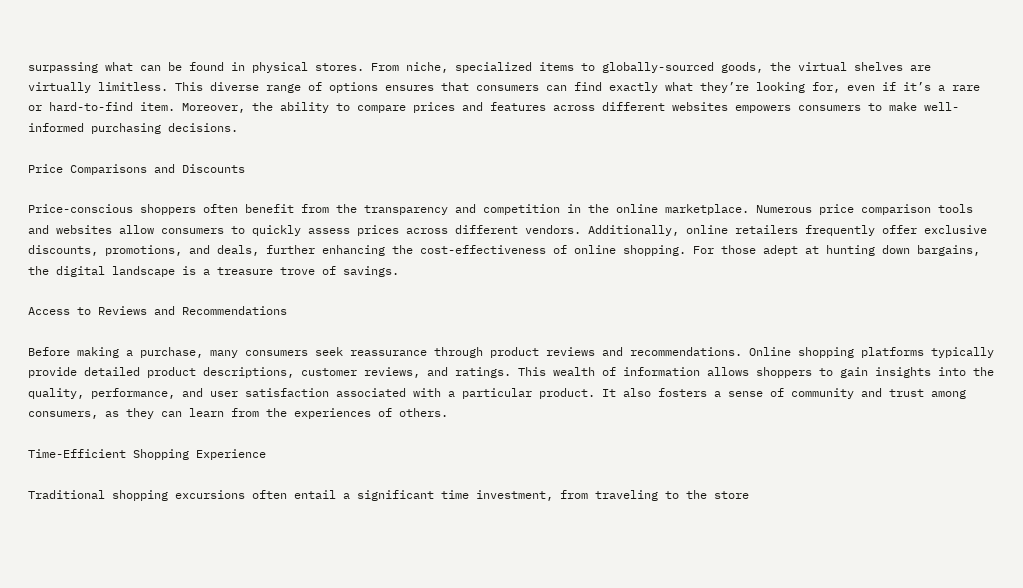surpassing what can be found in physical stores. From niche, specialized items to globally-sourced goods, the virtual shelves are virtually limitless. This diverse range of options ensures that consumers can find exactly what they’re looking for, even if it’s a rare or hard-to-find item. Moreover, the ability to compare prices and features across different websites empowers consumers to make well-informed purchasing decisions.

Price Comparisons and Discounts

Price-conscious shoppers often benefit from the transparency and competition in the online marketplace. Numerous price comparison tools and websites allow consumers to quickly assess prices across different vendors. Additionally, online retailers frequently offer exclusive discounts, promotions, and deals, further enhancing the cost-effectiveness of online shopping. For those adept at hunting down bargains, the digital landscape is a treasure trove of savings.

Access to Reviews and Recommendations

Before making a purchase, many consumers seek reassurance through product reviews and recommendations. Online shopping platforms typically provide detailed product descriptions, customer reviews, and ratings. This wealth of information allows shoppers to gain insights into the quality, performance, and user satisfaction associated with a particular product. It also fosters a sense of community and trust among consumers, as they can learn from the experiences of others.

Time-Efficient Shopping Experience

Traditional shopping excursions often entail a significant time investment, from traveling to the store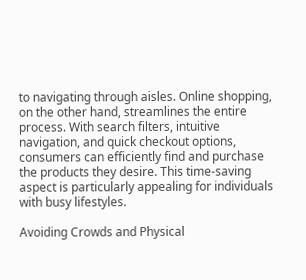to navigating through aisles. Online shopping, on the other hand, streamlines the entire process. With search filters, intuitive navigation, and quick checkout options, consumers can efficiently find and purchase the products they desire. This time-saving aspect is particularly appealing for individuals with busy lifestyles.

Avoiding Crowds and Physical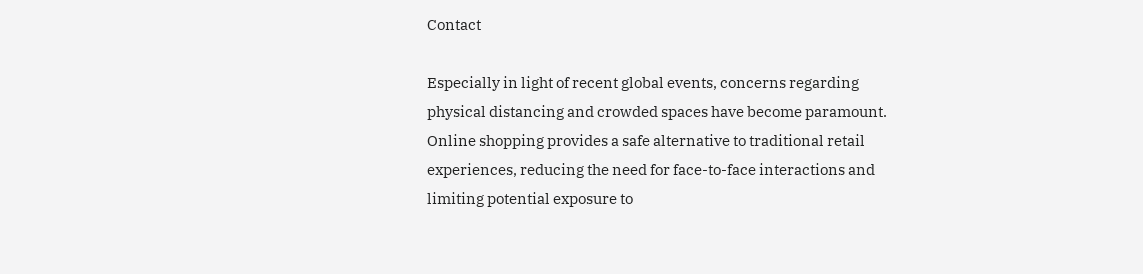Contact

Especially in light of recent global events, concerns regarding physical distancing and crowded spaces have become paramount. Online shopping provides a safe alternative to traditional retail experiences, reducing the need for face-to-face interactions and limiting potential exposure to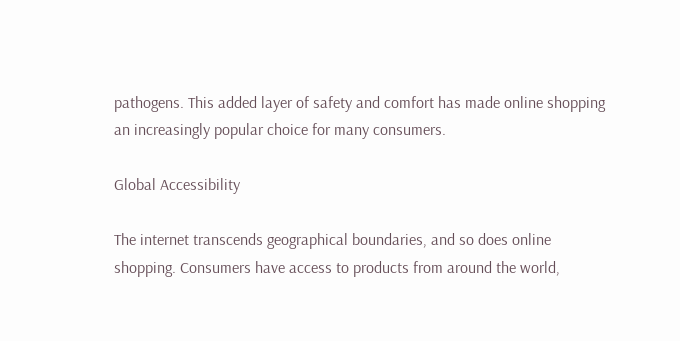pathogens. This added layer of safety and comfort has made online shopping an increasingly popular choice for many consumers.

Global Accessibility

The internet transcends geographical boundaries, and so does online shopping. Consumers have access to products from around the world,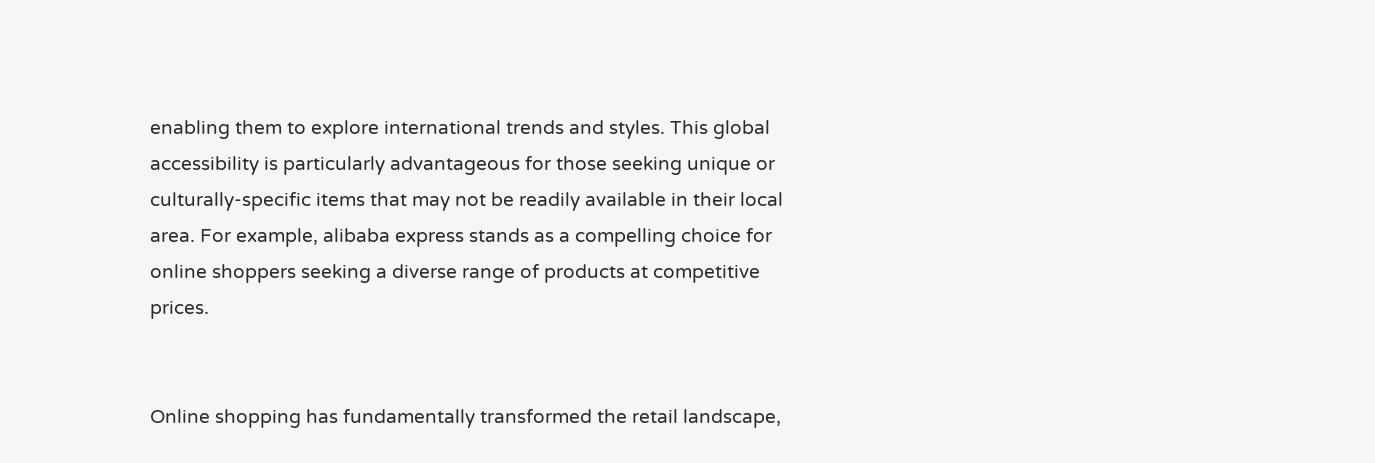enabling them to explore international trends and styles. This global accessibility is particularly advantageous for those seeking unique or culturally-specific items that may not be readily available in their local area. For example, alibaba express stands as a compelling choice for online shoppers seeking a diverse range of products at competitive prices.


Online shopping has fundamentally transformed the retail landscape,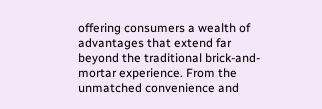offering consumers a wealth of advantages that extend far beyond the traditional brick-and-mortar experience. From the unmatched convenience and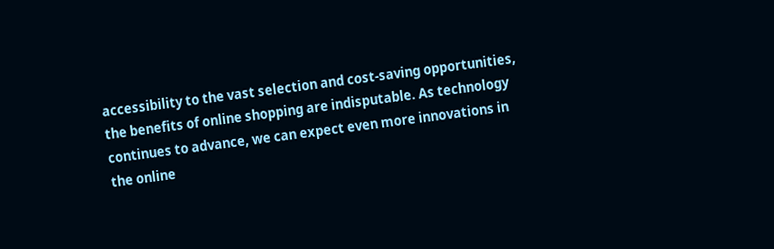accessibility to the vast selection and cost-saving opportunities, the benefits of online shopping are indisputable. As technology continues to advance, we can expect even more innovations in the online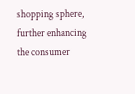shopping sphere, further enhancing the consumer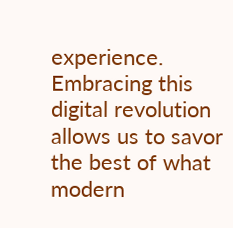experience. Embracing this digital revolution allows us to savor the best of what modern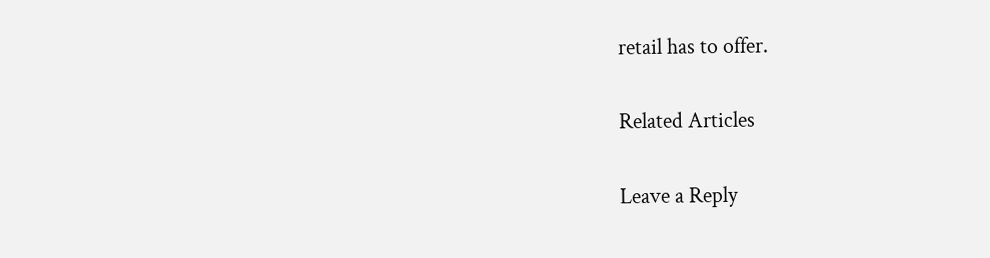retail has to offer.

Related Articles

Leave a Reply